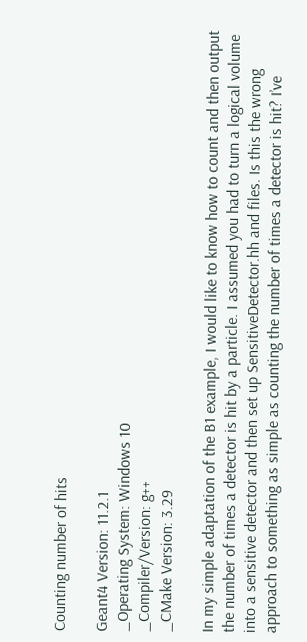Counting number of hits

Geant4 Version: 11.2.1
_Operating System: Windows 10
_Compiler/Version: g++
_CMake Version: 3.29

In my simple adaptation of the B1 example, I would like to know how to count and then output the number of times a detector is hit by a particle. I assumed you had to turn a logical volume into a sensitive detector and then set up SensitiveDetector.hh and files. Is this the wrong approach to something as simple as counting the number of times a detector is hit? I’ve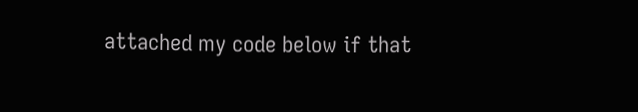attached my code below if that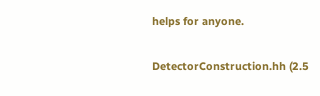helps for anyone.

DetectorConstruction.hh (2.5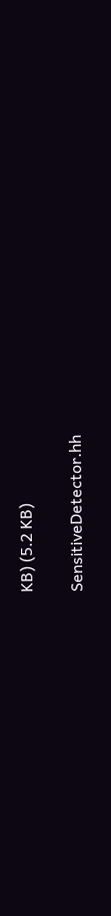KB) (5.2 KB)

SensitiveDetector.hh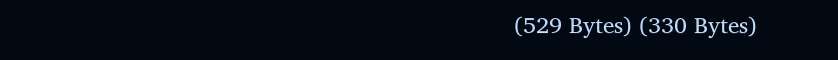(529 Bytes) (330 Bytes)